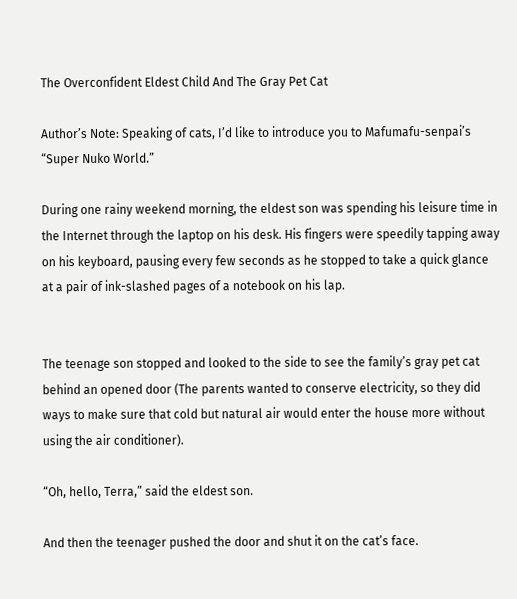The Overconfident Eldest Child And The Gray Pet Cat

Author’s Note: Speaking of cats, I’d like to introduce you to Mafumafu-senpai’s “Super Nuko World.”

During one rainy weekend morning, the eldest son was spending his leisure time in the Internet through the laptop on his desk. His fingers were speedily tapping away on his keyboard, pausing every few seconds as he stopped to take a quick glance at a pair of ink-slashed pages of a notebook on his lap.


The teenage son stopped and looked to the side to see the family’s gray pet cat behind an opened door (The parents wanted to conserve electricity, so they did ways to make sure that cold but natural air would enter the house more without using the air conditioner).

“Oh, hello, Terra,” said the eldest son.

And then the teenager pushed the door and shut it on the cat’s face.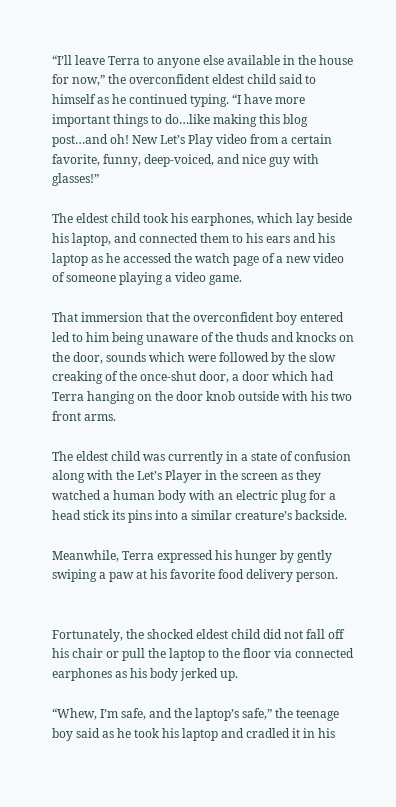“I’ll leave Terra to anyone else available in the house for now,” the overconfident eldest child said to himself as he continued typing. “I have more important things to do…like making this blog post…and oh! New Let’s Play video from a certain favorite, funny, deep-voiced, and nice guy with glasses!”

The eldest child took his earphones, which lay beside his laptop, and connected them to his ears and his laptop as he accessed the watch page of a new video of someone playing a video game.

That immersion that the overconfident boy entered led to him being unaware of the thuds and knocks on the door, sounds which were followed by the slow creaking of the once-shut door, a door which had Terra hanging on the door knob outside with his two front arms.

The eldest child was currently in a state of confusion along with the Let’s Player in the screen as they watched a human body with an electric plug for a head stick its pins into a similar creature’s backside.

Meanwhile, Terra expressed his hunger by gently swiping a paw at his favorite food delivery person.


Fortunately, the shocked eldest child did not fall off his chair or pull the laptop to the floor via connected earphones as his body jerked up.

“Whew, I’m safe, and the laptop’s safe,” the teenage boy said as he took his laptop and cradled it in his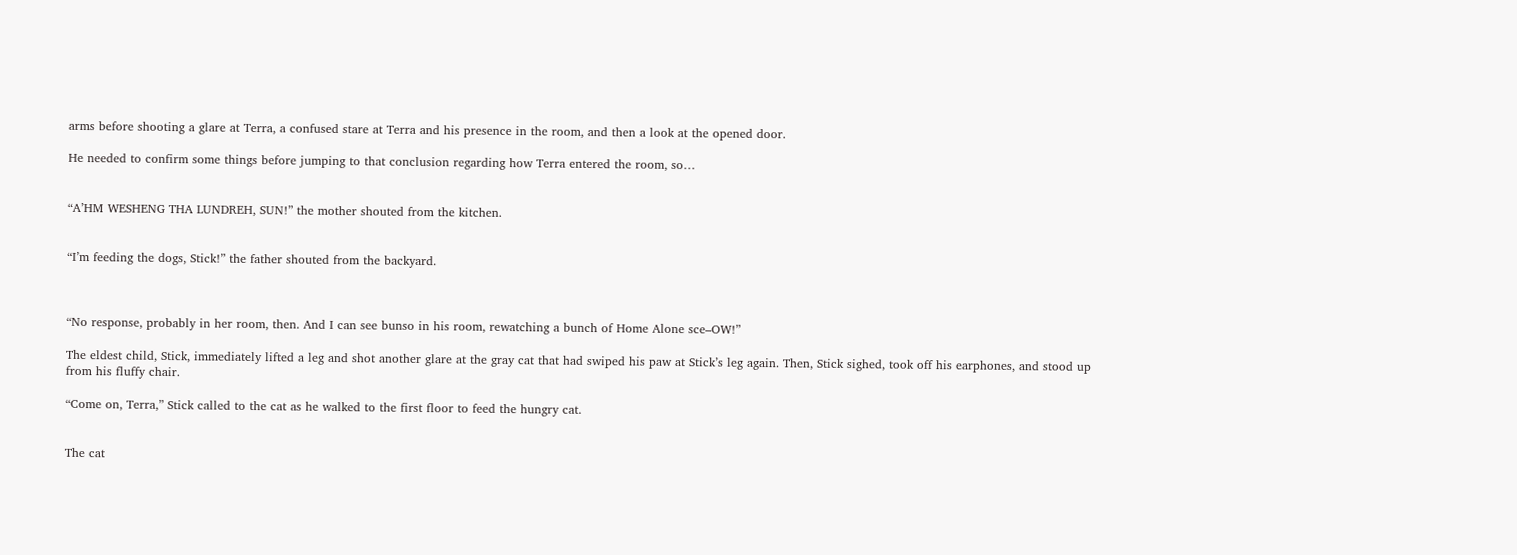arms before shooting a glare at Terra, a confused stare at Terra and his presence in the room, and then a look at the opened door.

He needed to confirm some things before jumping to that conclusion regarding how Terra entered the room, so…


“A’HM WESHENG THA LUNDREH, SUN!” the mother shouted from the kitchen.


“I’m feeding the dogs, Stick!” the father shouted from the backyard.



“No response, probably in her room, then. And I can see bunso in his room, rewatching a bunch of Home Alone sce–OW!”

The eldest child, Stick, immediately lifted a leg and shot another glare at the gray cat that had swiped his paw at Stick’s leg again. Then, Stick sighed, took off his earphones, and stood up from his fluffy chair.

“Come on, Terra,” Stick called to the cat as he walked to the first floor to feed the hungry cat.


The cat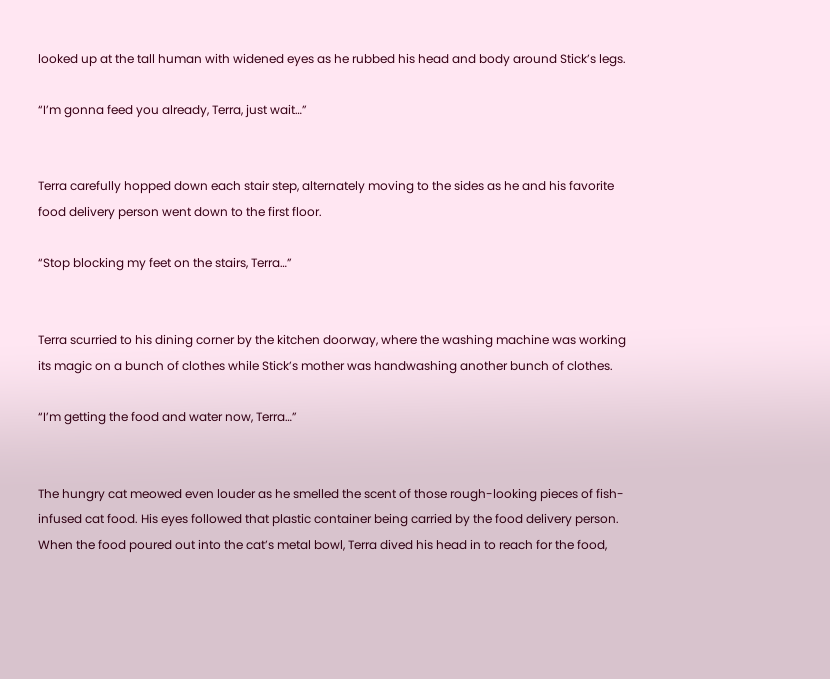looked up at the tall human with widened eyes as he rubbed his head and body around Stick’s legs.

“I’m gonna feed you already, Terra, just wait…”


Terra carefully hopped down each stair step, alternately moving to the sides as he and his favorite food delivery person went down to the first floor.

“Stop blocking my feet on the stairs, Terra…”


Terra scurried to his dining corner by the kitchen doorway, where the washing machine was working its magic on a bunch of clothes while Stick’s mother was handwashing another bunch of clothes.

“I’m getting the food and water now, Terra…”


The hungry cat meowed even louder as he smelled the scent of those rough-looking pieces of fish-infused cat food. His eyes followed that plastic container being carried by the food delivery person. When the food poured out into the cat’s metal bowl, Terra dived his head in to reach for the food,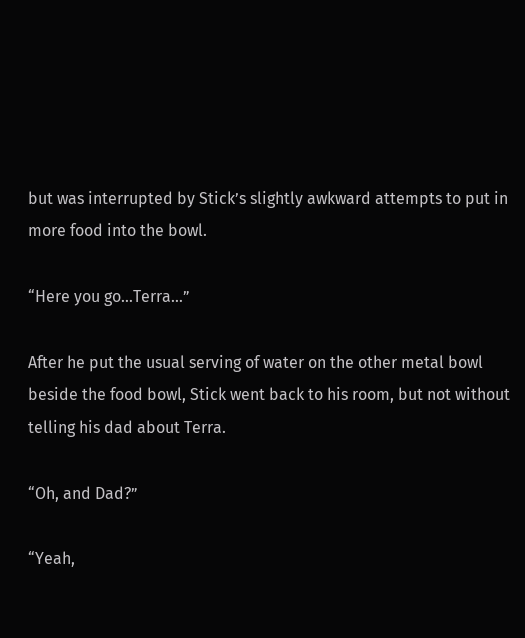but was interrupted by Stick’s slightly awkward attempts to put in more food into the bowl.

“Here you go…Terra…”

After he put the usual serving of water on the other metal bowl beside the food bowl, Stick went back to his room, but not without telling his dad about Terra.

“Oh, and Dad?”

“Yeah,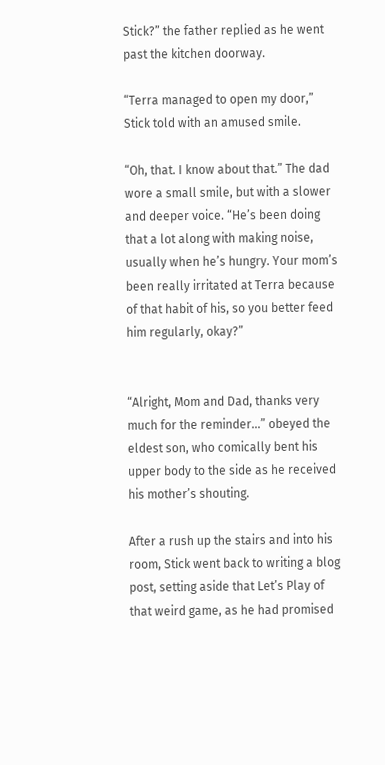Stick?” the father replied as he went past the kitchen doorway.

“Terra managed to open my door,” Stick told with an amused smile.

“Oh, that. I know about that.” The dad wore a small smile, but with a slower and deeper voice. “He’s been doing that a lot along with making noise, usually when he’s hungry. Your mom’s been really irritated at Terra because of that habit of his, so you better feed him regularly, okay?”


“Alright, Mom and Dad, thanks very much for the reminder…” obeyed the eldest son, who comically bent his upper body to the side as he received his mother’s shouting.

After a rush up the stairs and into his room, Stick went back to writing a blog post, setting aside that Let’s Play of that weird game, as he had promised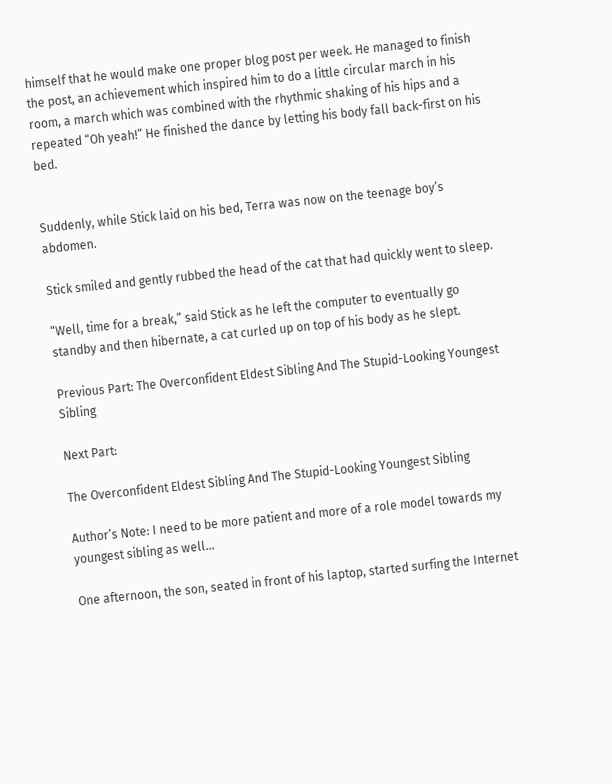himself that he would make one proper blog post per week. He managed to finish the post, an achievement which inspired him to do a little circular march in his room, a march which was combined with the rhythmic shaking of his hips and a repeated “Oh yeah!” He finished the dance by letting his body fall back-first on his bed.


Suddenly, while Stick laid on his bed, Terra was now on the teenage boy’s abdomen.

Stick smiled and gently rubbed the head of the cat that had quickly went to sleep.

“Well, time for a break,” said Stick as he left the computer to eventually go standby and then hibernate, a cat curled up on top of his body as he slept.

Previous Part: The Overconfident Eldest Sibling And The Stupid-Looking Youngest Sibling

Next Part:

The Overconfident Eldest Sibling And The Stupid-Looking Youngest Sibling

Author’s Note: I need to be more patient and more of a role model towards my youngest sibling as well…

One afternoon, the son, seated in front of his laptop, started surfing the Internet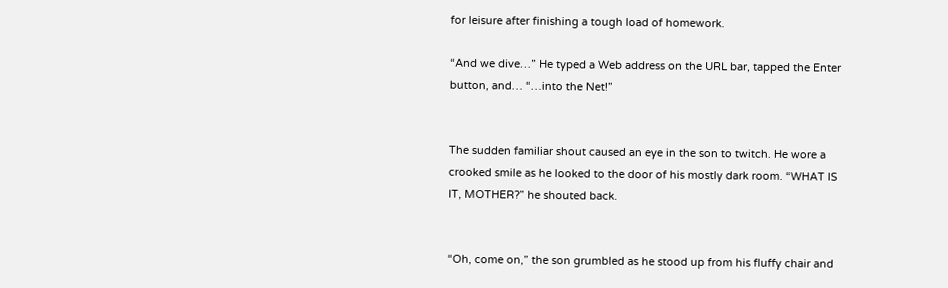for leisure after finishing a tough load of homework.

“And we dive…” He typed a Web address on the URL bar, tapped the Enter button, and… “…into the Net!”


The sudden familiar shout caused an eye in the son to twitch. He wore a crooked smile as he looked to the door of his mostly dark room. “WHAT IS IT, MOTHER?” he shouted back.


“Oh, come on,” the son grumbled as he stood up from his fluffy chair and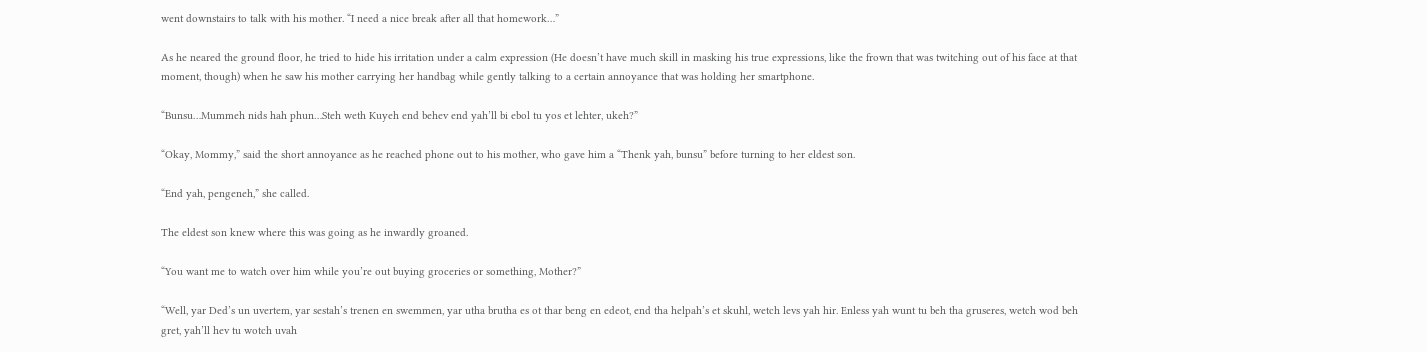went downstairs to talk with his mother. “I need a nice break after all that homework…”

As he neared the ground floor, he tried to hide his irritation under a calm expression (He doesn’t have much skill in masking his true expressions, like the frown that was twitching out of his face at that moment, though) when he saw his mother carrying her handbag while gently talking to a certain annoyance that was holding her smartphone.

“Bunsu…Mummeh nids hah phun…Steh weth Kuyeh end behev end yah’ll bi ebol tu yos et lehter, ukeh?”

“Okay, Mommy,” said the short annoyance as he reached phone out to his mother, who gave him a “Thenk yah, bunsu” before turning to her eldest son.

“End yah, pengeneh,” she called.

The eldest son knew where this was going as he inwardly groaned.

“You want me to watch over him while you’re out buying groceries or something, Mother?”

“Well, yar Ded’s un uvertem, yar sestah’s trenen en swemmen, yar utha brutha es ot thar beng en edeot, end tha helpah’s et skuhl, wetch levs yah hir. Enless yah wunt tu beh tha gruseres, wetch wod beh gret, yah’ll hev tu wotch uvah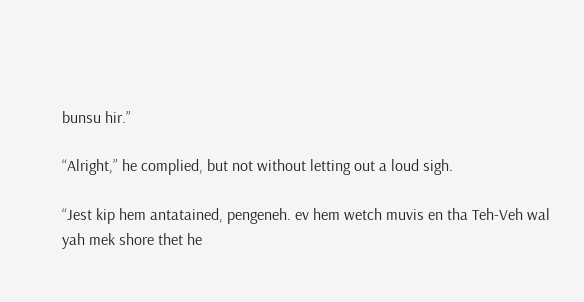bunsu hir.”

“Alright,” he complied, but not without letting out a loud sigh.

“Jest kip hem antatained, pengeneh. ev hem wetch muvis en tha Teh-Veh wal yah mek shore thet he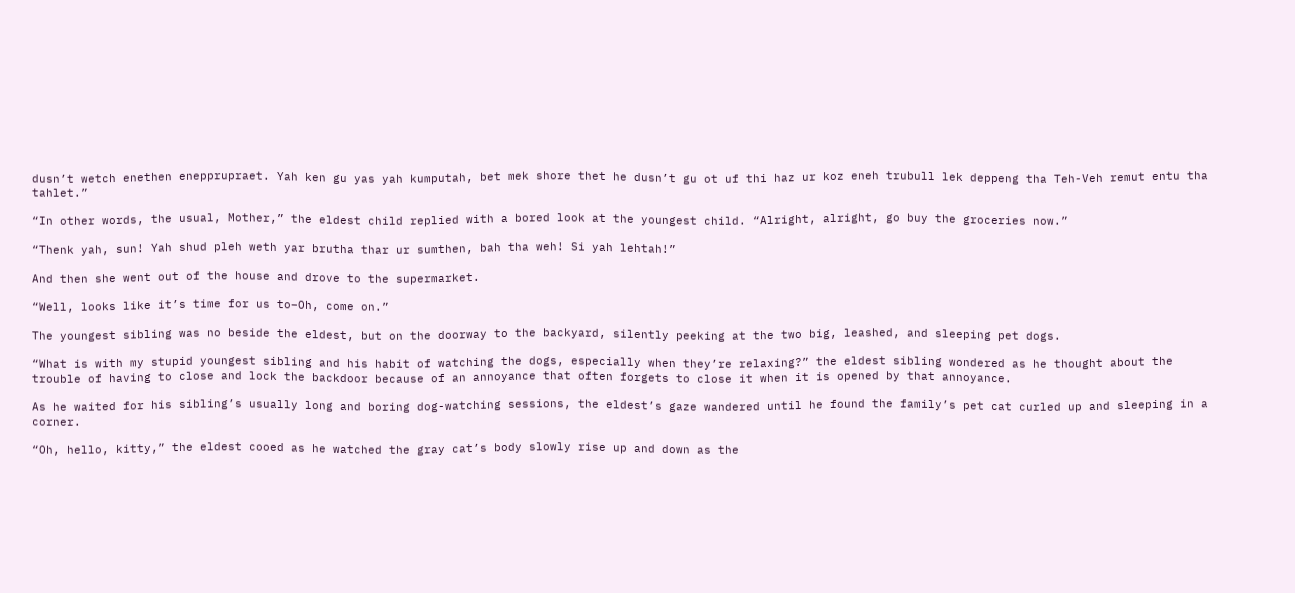dusn’t wetch enethen enepprupraet. Yah ken gu yas yah kumputah, bet mek shore thet he dusn’t gu ot uf thi haz ur koz eneh trubull lek deppeng tha Teh-Veh remut entu tha tahlet.”

“In other words, the usual, Mother,” the eldest child replied with a bored look at the youngest child. “Alright, alright, go buy the groceries now.”

“Thenk yah, sun! Yah shud pleh weth yar brutha thar ur sumthen, bah tha weh! Si yah lehtah!”

And then she went out of the house and drove to the supermarket.

“Well, looks like it’s time for us to–Oh, come on.”

The youngest sibling was no beside the eldest, but on the doorway to the backyard, silently peeking at the two big, leashed, and sleeping pet dogs.

“What is with my stupid youngest sibling and his habit of watching the dogs, especially when they’re relaxing?” the eldest sibling wondered as he thought about the trouble of having to close and lock the backdoor because of an annoyance that often forgets to close it when it is opened by that annoyance.

As he waited for his sibling’s usually long and boring dog-watching sessions, the eldest’s gaze wandered until he found the family’s pet cat curled up and sleeping in a corner.

“Oh, hello, kitty,” the eldest cooed as he watched the gray cat’s body slowly rise up and down as the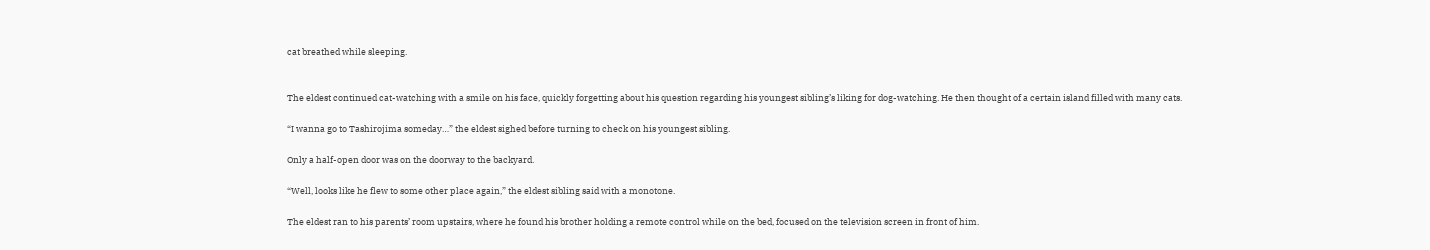cat breathed while sleeping.


The eldest continued cat-watching with a smile on his face, quickly forgetting about his question regarding his youngest sibling’s liking for dog-watching. He then thought of a certain island filled with many cats.

“I wanna go to Tashirojima someday…” the eldest sighed before turning to check on his youngest sibling.

Only a half-open door was on the doorway to the backyard.

“Well, looks like he flew to some other place again,” the eldest sibling said with a monotone.

The eldest ran to his parents’ room upstairs, where he found his brother holding a remote control while on the bed, focused on the television screen in front of him.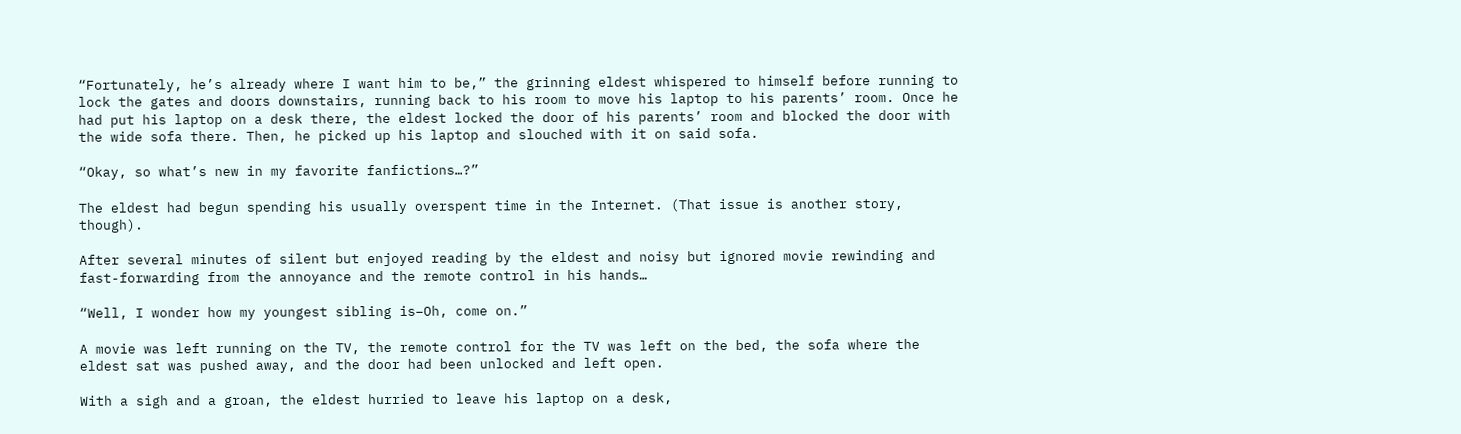“Fortunately, he’s already where I want him to be,” the grinning eldest whispered to himself before running to lock the gates and doors downstairs, running back to his room to move his laptop to his parents’ room. Once he had put his laptop on a desk there, the eldest locked the door of his parents’ room and blocked the door with the wide sofa there. Then, he picked up his laptop and slouched with it on said sofa.

“Okay, so what’s new in my favorite fanfictions…?”

The eldest had begun spending his usually overspent time in the Internet. (That issue is another story, though).

After several minutes of silent but enjoyed reading by the eldest and noisy but ignored movie rewinding and fast-forwarding from the annoyance and the remote control in his hands…

“Well, I wonder how my youngest sibling is–Oh, come on.”

A movie was left running on the TV, the remote control for the TV was left on the bed, the sofa where the eldest sat was pushed away, and the door had been unlocked and left open.

With a sigh and a groan, the eldest hurried to leave his laptop on a desk,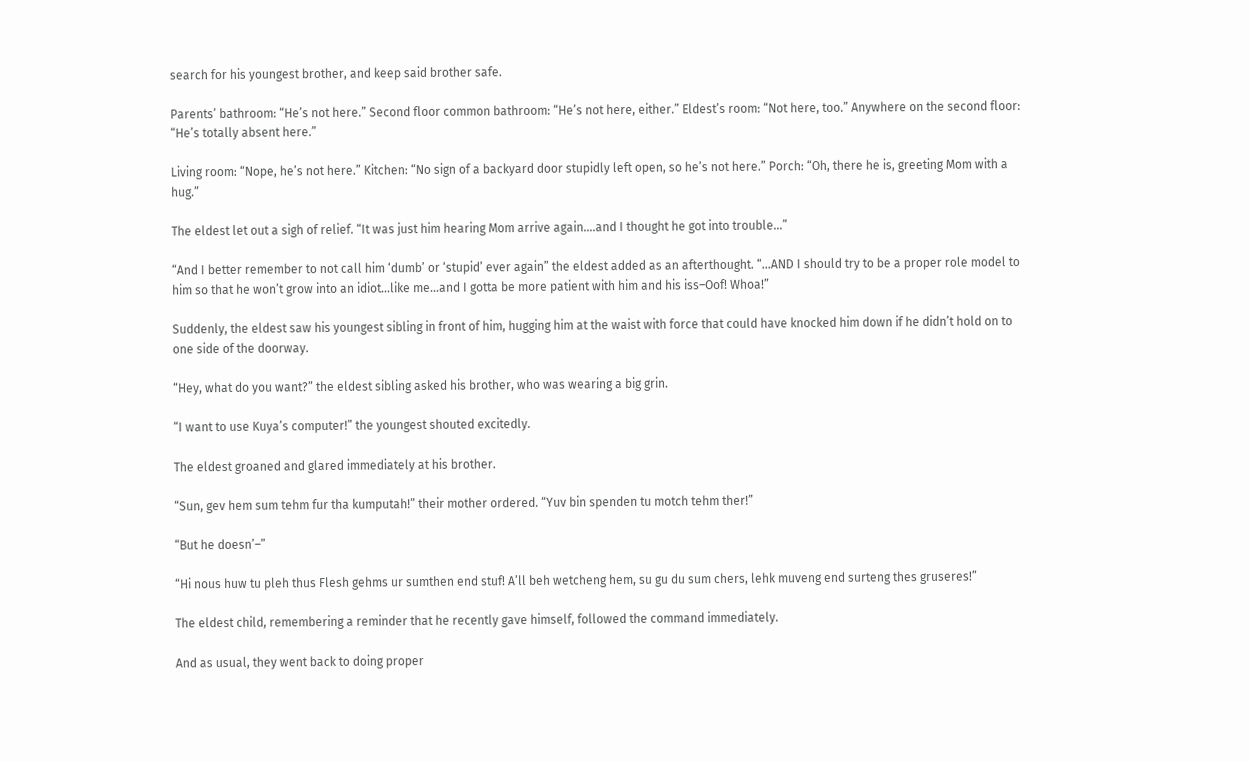search for his youngest brother, and keep said brother safe.

Parents’ bathroom: “He’s not here.” Second floor common bathroom: “He’s not here, either.” Eldest’s room: “Not here, too.” Anywhere on the second floor: “He’s totally absent here.”

Living room: “Nope, he’s not here.” Kitchen: “No sign of a backyard door stupidly left open, so he’s not here.” Porch: “Oh, there he is, greeting Mom with a hug.”

The eldest let out a sigh of relief. “It was just him hearing Mom arrive again….and I thought he got into trouble…”

“And I better remember to not call him ‘dumb’ or ‘stupid’ ever again” the eldest added as an afterthought. “…AND I should try to be a proper role model to him so that he won’t grow into an idiot…like me…and I gotta be more patient with him and his iss–Oof! Whoa!”

Suddenly, the eldest saw his youngest sibling in front of him, hugging him at the waist with force that could have knocked him down if he didn’t hold on to one side of the doorway.

“Hey, what do you want?” the eldest sibling asked his brother, who was wearing a big grin.

“I want to use Kuya’s computer!” the youngest shouted excitedly.

The eldest groaned and glared immediately at his brother.

“Sun, gev hem sum tehm fur tha kumputah!” their mother ordered. “Yuv bin spenden tu motch tehm ther!”

“But he doesn’–”

“Hi nous huw tu pleh thus Flesh gehms ur sumthen end stuf! A’ll beh wetcheng hem, su gu du sum chers, lehk muveng end surteng thes gruseres!”

The eldest child, remembering a reminder that he recently gave himself, followed the command immediately.

And as usual, they went back to doing proper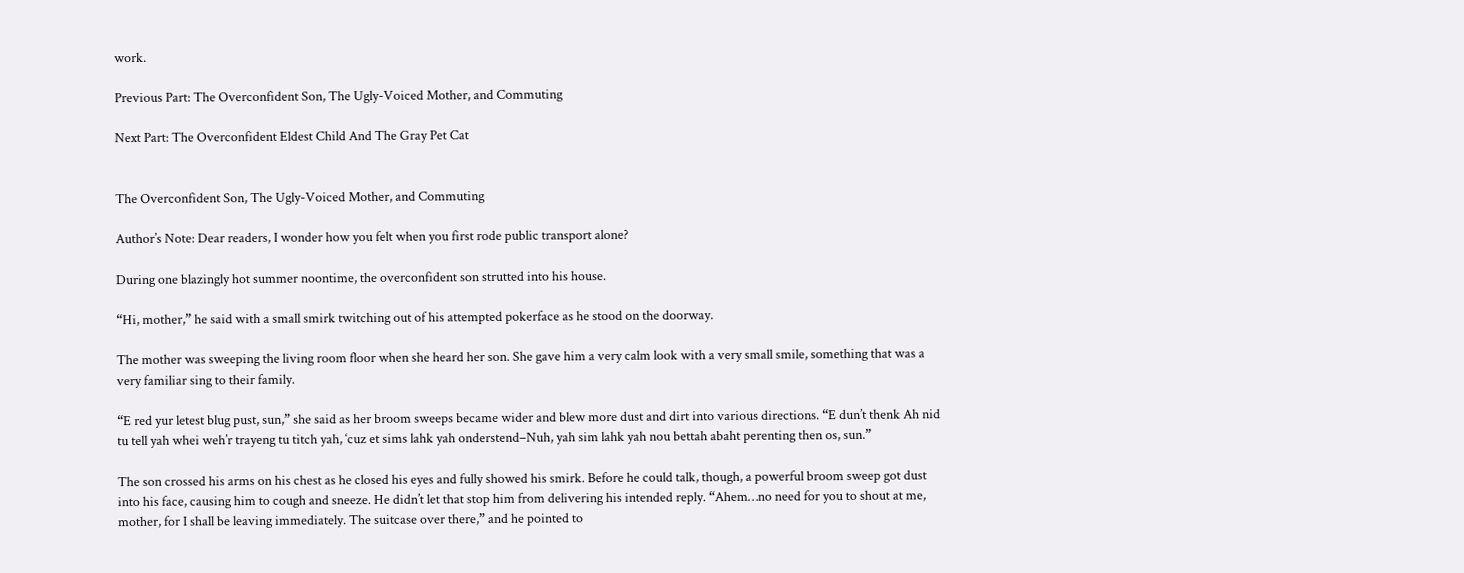work.

Previous Part: The Overconfident Son, The Ugly-Voiced Mother, and Commuting

Next Part: The Overconfident Eldest Child And The Gray Pet Cat


The Overconfident Son, The Ugly-Voiced Mother, and Commuting

Author’s Note: Dear readers, I wonder how you felt when you first rode public transport alone?

During one blazingly hot summer noontime, the overconfident son strutted into his house.

“Hi, mother,” he said with a small smirk twitching out of his attempted pokerface as he stood on the doorway.

The mother was sweeping the living room floor when she heard her son. She gave him a very calm look with a very small smile, something that was a very familiar sing to their family.

“E red yur letest blug pust, sun,” she said as her broom sweeps became wider and blew more dust and dirt into various directions. “E dun’t thenk Ah nid tu tell yah whei weh’r trayeng tu titch yah, ‘cuz et sims lahk yah onderstend–Nuh, yah sim lahk yah nou bettah abaht perenting then os, sun.”

The son crossed his arms on his chest as he closed his eyes and fully showed his smirk. Before he could talk, though, a powerful broom sweep got dust into his face, causing him to cough and sneeze. He didn’t let that stop him from delivering his intended reply. “Ahem…no need for you to shout at me, mother, for I shall be leaving immediately. The suitcase over there,” and he pointed to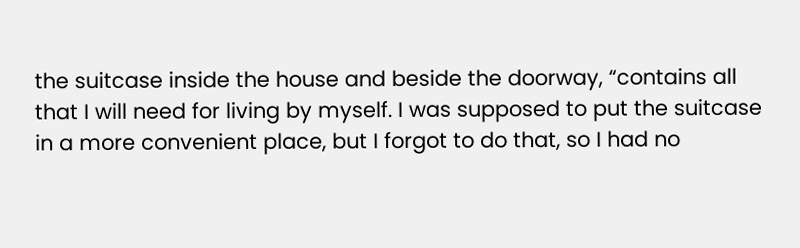the suitcase inside the house and beside the doorway, “contains all that I will need for living by myself. I was supposed to put the suitcase in a more convenient place, but I forgot to do that, so I had no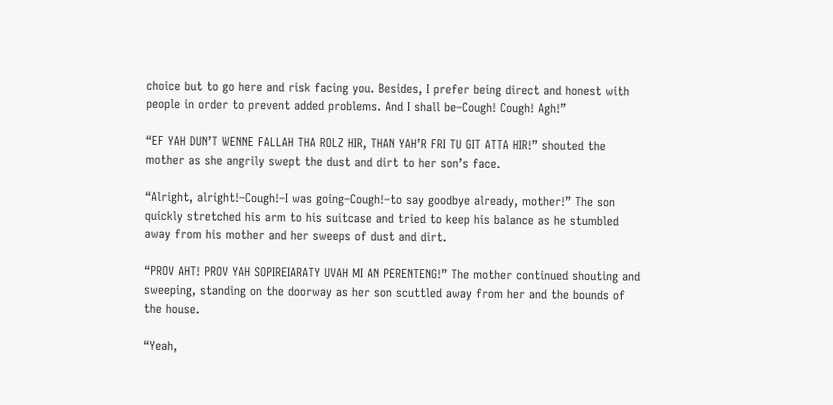choice but to go here and risk facing you. Besides, I prefer being direct and honest with people in order to prevent added problems. And I shall be–Cough! Cough! Agh!”

“EF YAH DUN’T WENNE FALLAH THA ROLZ HIR, THAN YAH’R FRI TU GIT ATTA HIR!” shouted the mother as she angrily swept the dust and dirt to her son’s face.

“Alright, alright!–Cough!–I was going–Cough!–to say goodbye already, mother!” The son quickly stretched his arm to his suitcase and tried to keep his balance as he stumbled away from his mother and her sweeps of dust and dirt.

“PROV AHT! PROV YAH SOPIREIARATY UVAH MI AN PERENTENG!” The mother continued shouting and sweeping, standing on the doorway as her son scuttled away from her and the bounds of the house.

“Yeah,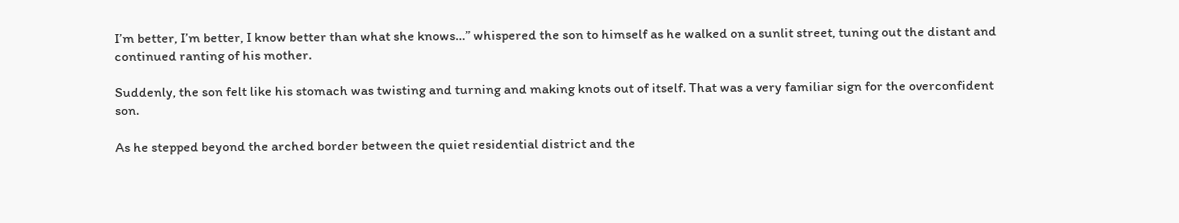I’m better, I’m better, I know better than what she knows…” whispered the son to himself as he walked on a sunlit street, tuning out the distant and continued ranting of his mother.

Suddenly, the son felt like his stomach was twisting and turning and making knots out of itself. That was a very familiar sign for the overconfident son.

As he stepped beyond the arched border between the quiet residential district and the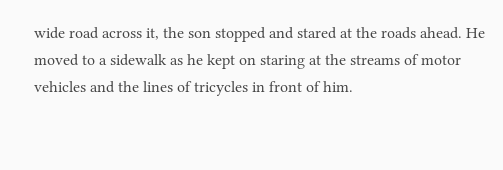wide road across it, the son stopped and stared at the roads ahead. He moved to a sidewalk as he kept on staring at the streams of motor vehicles and the lines of tricycles in front of him.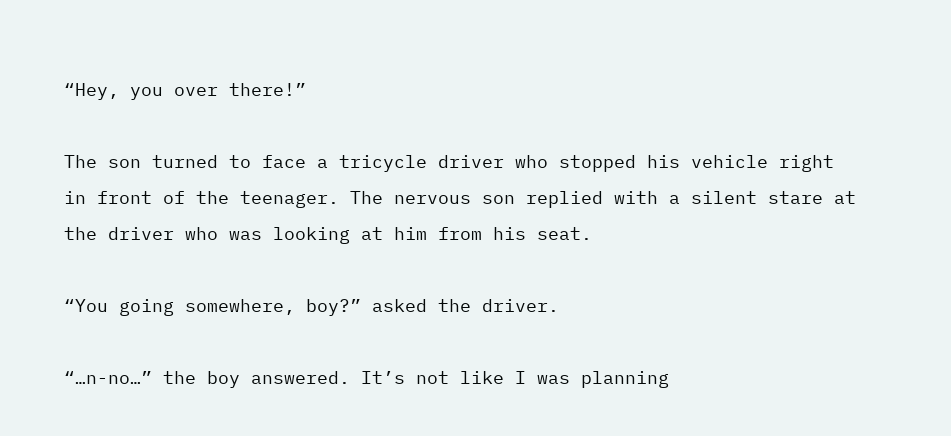“Hey, you over there!”

The son turned to face a tricycle driver who stopped his vehicle right in front of the teenager. The nervous son replied with a silent stare at the driver who was looking at him from his seat.

“You going somewhere, boy?” asked the driver.

“…n-no…” the boy answered. It’s not like I was planning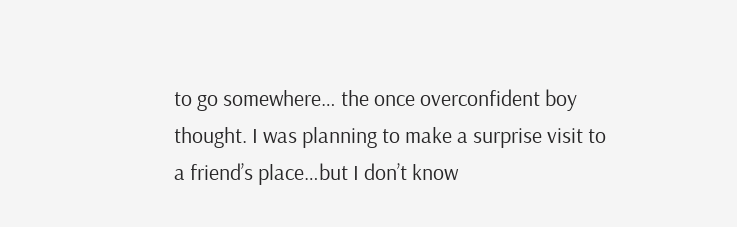to go somewhere… the once overconfident boy thought. I was planning to make a surprise visit to a friend’s place…but I don’t know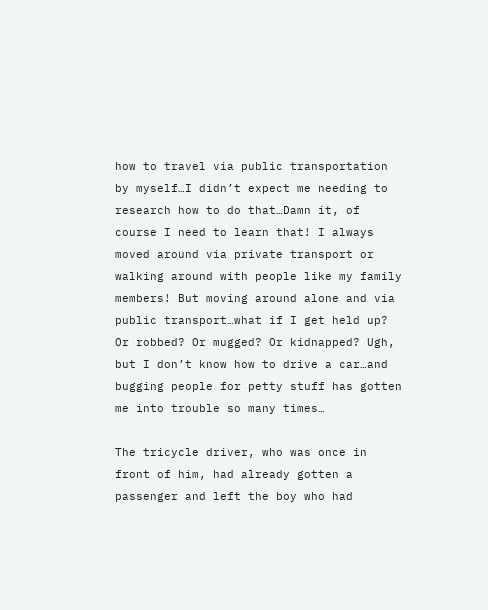how to travel via public transportation by myself…I didn’t expect me needing to research how to do that…Damn it, of course I need to learn that! I always moved around via private transport or walking around with people like my family members! But moving around alone and via public transport…what if I get held up? Or robbed? Or mugged? Or kidnapped? Ugh, but I don’t know how to drive a car…and bugging people for petty stuff has gotten me into trouble so many times…

The tricycle driver, who was once in front of him, had already gotten a passenger and left the boy who had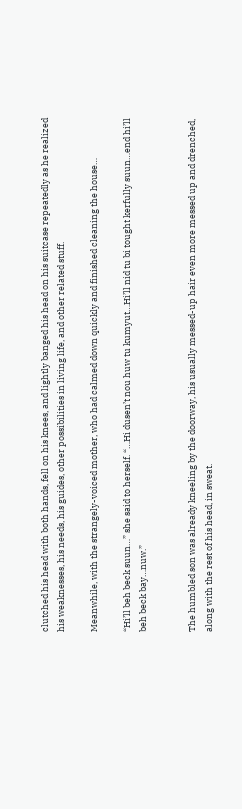clutched his head with both hands, fell on his knees, and lightly banged his head on his suitcase repeatedly as he realized his weaknesses, his needs, his guides, other possibilities in living life, and other related stuff.

Meanwhile, with the strangely-voiced mother, who had calmed down quickly and finished cleaning the house…

“Hi’ll beh beck suun…” she said to herself. “…Hi dusen’t nou huw tu kumyut…Hi’ll nid tu bi tought kerfully suun…end hi’ll beh beck bay…nuw.”


The humbled son was already kneeling by the doorway, his usually messed-up hair even more messed up and drenched, along with the rest of his head, in sweat.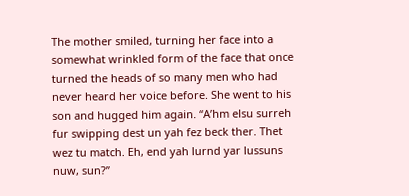The mother smiled, turning her face into a somewhat wrinkled form of the face that once turned the heads of so many men who had never heard her voice before. She went to his son and hugged him again. “A’hm elsu surreh fur swipping dest un yah fez beck ther. Thet wez tu match. Eh, end yah lurnd yar lussuns nuw, sun?”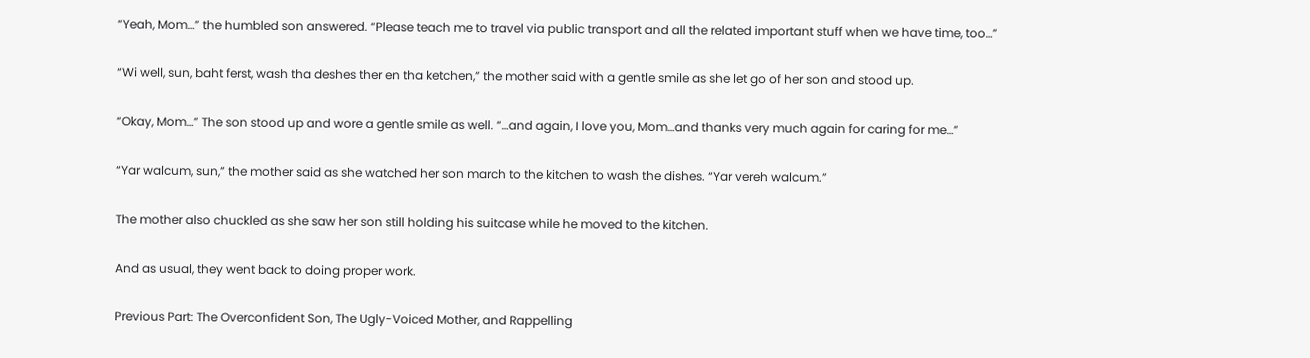“Yeah, Mom…” the humbled son answered. “Please teach me to travel via public transport and all the related important stuff when we have time, too…”

“Wi well, sun, baht ferst, wash tha deshes ther en tha ketchen,” the mother said with a gentle smile as she let go of her son and stood up.

“Okay, Mom…” The son stood up and wore a gentle smile as well. “…and again, I love you, Mom…and thanks very much again for caring for me…”

“Yar walcum, sun,” the mother said as she watched her son march to the kitchen to wash the dishes. “Yar vereh walcum.”

The mother also chuckled as she saw her son still holding his suitcase while he moved to the kitchen.

And as usual, they went back to doing proper work.

Previous Part: The Overconfident Son, The Ugly-Voiced Mother, and Rappelling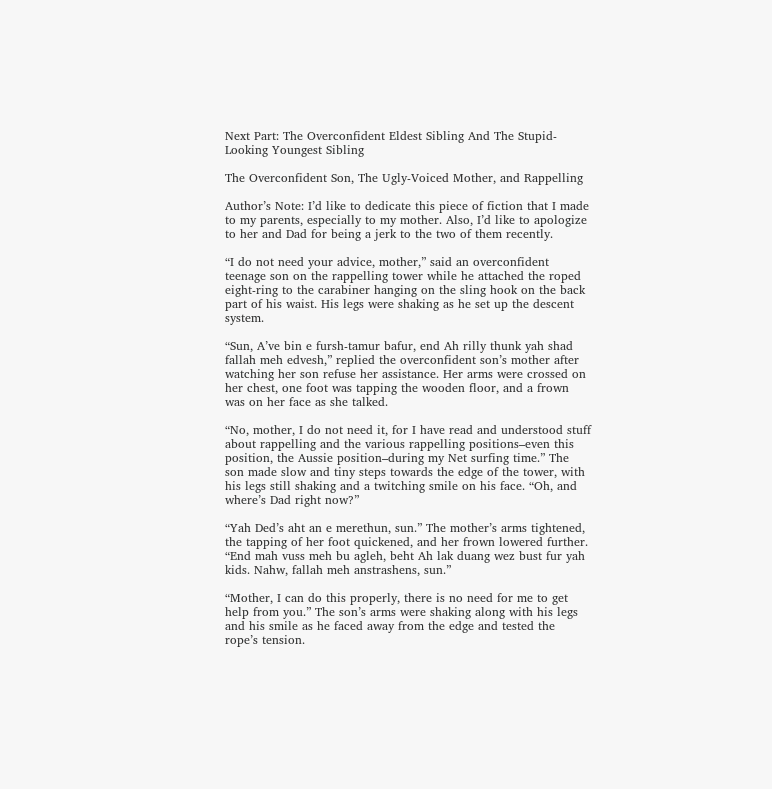Next Part: The Overconfident Eldest Sibling And The Stupid-Looking Youngest Sibling

The Overconfident Son, The Ugly-Voiced Mother, and Rappelling

Author’s Note: I’d like to dedicate this piece of fiction that I made to my parents, especially to my mother. Also, I’d like to apologize to her and Dad for being a jerk to the two of them recently.

“I do not need your advice, mother,” said an overconfident teenage son on the rappelling tower while he attached the roped eight-ring to the carabiner hanging on the sling hook on the back part of his waist. His legs were shaking as he set up the descent system.

“Sun, A’ve bin e fursh-tamur bafur, end Ah rilly thunk yah shad fallah meh edvesh,” replied the overconfident son’s mother after watching her son refuse her assistance. Her arms were crossed on her chest, one foot was tapping the wooden floor, and a frown was on her face as she talked.

“No, mother, I do not need it, for I have read and understood stuff about rappelling and the various rappelling positions–even this position, the Aussie position–during my Net surfing time.” The son made slow and tiny steps towards the edge of the tower, with his legs still shaking and a twitching smile on his face. “Oh, and where’s Dad right now?”

“Yah Ded’s aht an e merethun, sun.” The mother’s arms tightened, the tapping of her foot quickened, and her frown lowered further. “End mah vuss meh bu agleh, beht Ah lak duang wez bust fur yah kids. Nahw, fallah meh anstrashens, sun.”

“Mother, I can do this properly, there is no need for me to get help from you.” The son’s arms were shaking along with his legs and his smile as he faced away from the edge and tested the rope’s tension.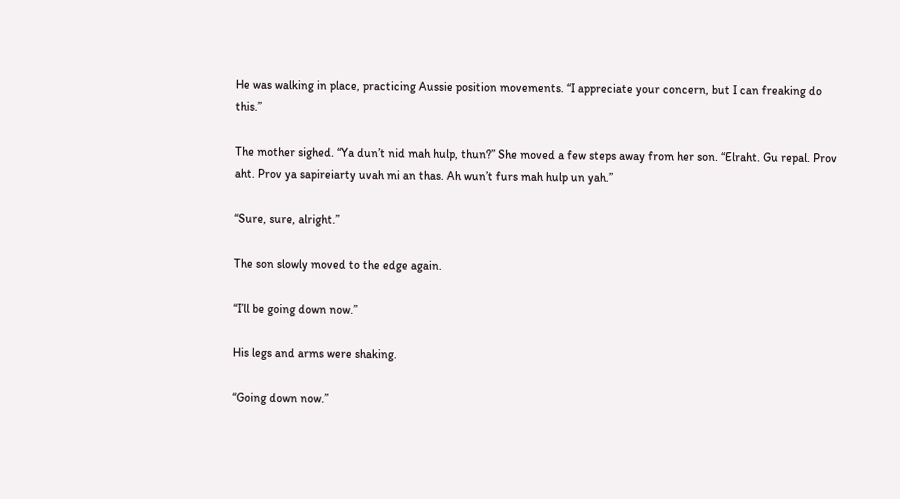He was walking in place, practicing Aussie position movements. “I appreciate your concern, but I can freaking do this.”

The mother sighed. “Ya dun’t nid mah hulp, thun?” She moved a few steps away from her son. “Elraht. Gu repal. Prov aht. Prov ya sapireiarty uvah mi an thas. Ah wun’t furs mah hulp un yah.”

“Sure, sure, alright.”

The son slowly moved to the edge again.

“I’ll be going down now.”

His legs and arms were shaking.

“Going down now.”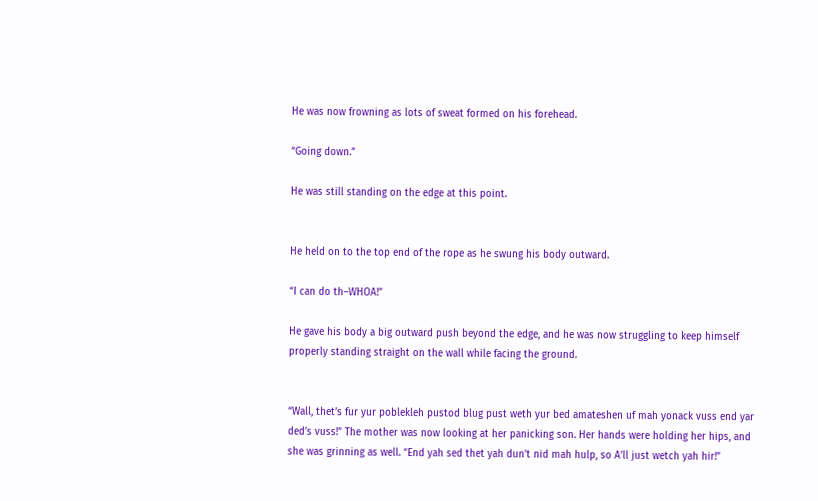He was now frowning as lots of sweat formed on his forehead.

“Going down.”

He was still standing on the edge at this point.


He held on to the top end of the rope as he swung his body outward.

“I can do th–WHOA!”

He gave his body a big outward push beyond the edge, and he was now struggling to keep himself properly standing straight on the wall while facing the ground.


“Wall, thet’s fur yur poblekleh pustod blug pust weth yur bed amateshen uf mah yonack vuss end yar ded’s vuss!” The mother was now looking at her panicking son. Her hands were holding her hips, and she was grinning as well. “End yah sed thet yah dun’t nid mah hulp, so A’ll just wetch yah hir!”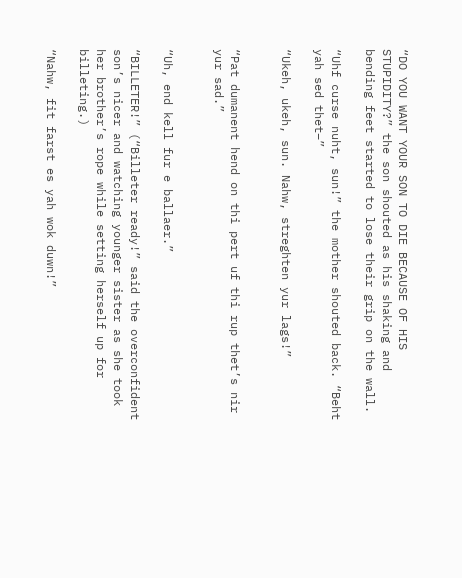“DO YOU WANT YOUR SON TO DIE BECAUSE OF HIS STUPIDITY?” the son shouted as his shaking and bending feet started to lose their grip on the wall.

“Uhf curse nuht, sun!” the mother shouted back. “Beht yah sed thet–”

“Ukeh, ukeh, sun. Nahw, streghten yur lags!”


“Pat dumanent hend on thi pert uf thi rup thet’s nir yur sad.”


“Uh, end kell fur e ballaer.”

“BILLETER!” (“Billeter ready!” said the overconfident son’s nicer and watching younger sister as she took her brother’s rope while setting herself up for billeting.)

“Nahw, fit farst es yah wok duwn!”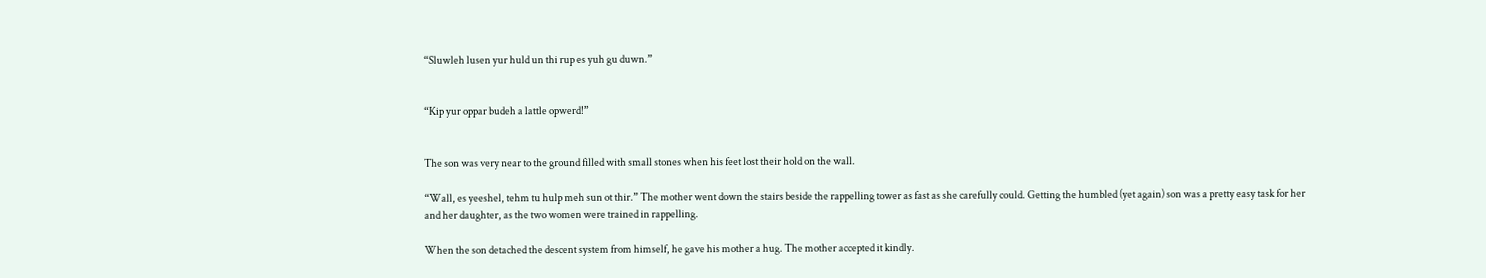“Sluwleh lusen yur huld un thi rup es yuh gu duwn.”


“Kip yur oppar budeh a lattle opwerd!”


The son was very near to the ground filled with small stones when his feet lost their hold on the wall.

“Wall, es yeeshel, tehm tu hulp meh sun ot thir.” The mother went down the stairs beside the rappelling tower as fast as she carefully could. Getting the humbled (yet again) son was a pretty easy task for her and her daughter, as the two women were trained in rappelling.

When the son detached the descent system from himself, he gave his mother a hug. The mother accepted it kindly.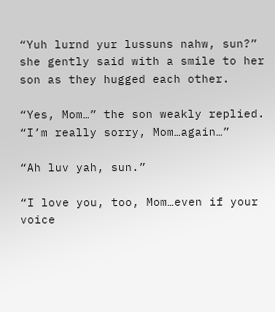“Yuh lurnd yur lussuns nahw, sun?” she gently said with a smile to her son as they hugged each other.

“Yes, Mom…” the son weakly replied. “I’m really sorry, Mom…again…”

“Ah luv yah, sun.”

“I love you, too, Mom…even if your voice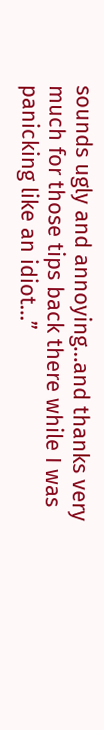sounds ugly and annoying…and thanks very much for those tips back there while I was panicking like an idiot…”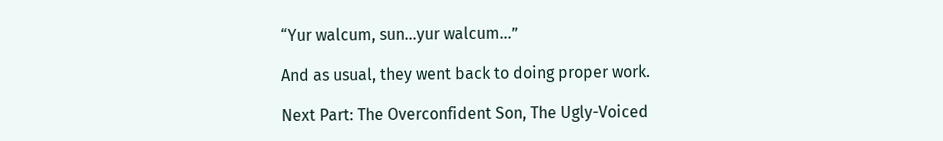“Yur walcum, sun…yur walcum…”

And as usual, they went back to doing proper work.

Next Part: The Overconfident Son, The Ugly-Voiced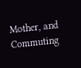Mother, and Commuting